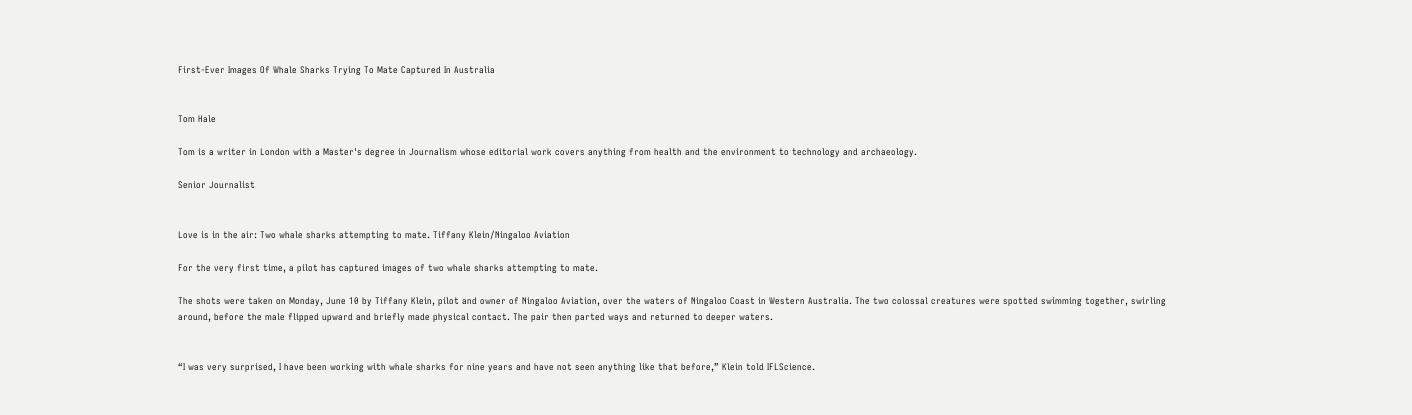First-Ever Images Of Whale Sharks Trying To Mate Captured In Australia


Tom Hale

Tom is a writer in London with a Master's degree in Journalism whose editorial work covers anything from health and the environment to technology and archaeology.

Senior Journalist


Love is in the air: Two whale sharks attempting to mate. Tiffany Klein/Ningaloo Aviation

For the very first time, a pilot has captured images of two whale sharks attempting to mate.

The shots were taken on Monday, June 10 by Tiffany Klein, pilot and owner of Ningaloo Aviation, over the waters of Ningaloo Coast in Western Australia. The two colossal creatures were spotted swimming together, swirling around, before the male flipped upward and briefly made physical contact. The pair then parted ways and returned to deeper waters.


“I was very surprised, I have been working with whale sharks for nine years and have not seen anything like that before,” Klein told IFLScience.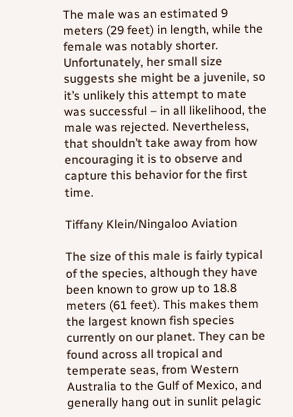The male was an estimated 9 meters (29 feet) in length, while the female was notably shorter. Unfortunately, her small size suggests she might be a juvenile, so it’s unlikely this attempt to mate was successful – in all likelihood, the male was rejected. Nevertheless, that shouldn’t take away from how encouraging it is to observe and capture this behavior for the first time.

Tiffany Klein/Ningaloo Aviation

The size of this male is fairly typical of the species, although they have been known to grow up to 18.8 meters (61 feet). This makes them the largest known fish species currently on our planet. They can be found across all tropical and temperate seas, from Western Australia to the Gulf of Mexico, and generally hang out in sunlit pelagic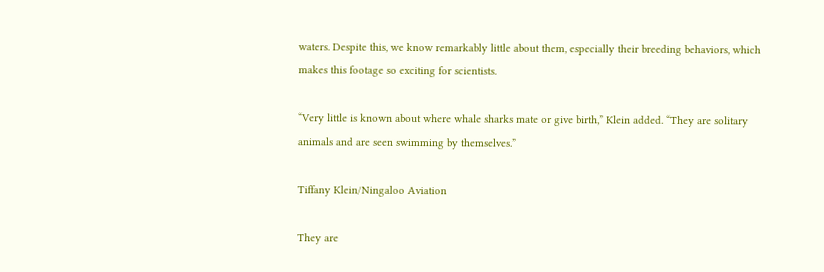waters. Despite this, we know remarkably little about them, especially their breeding behaviors, which makes this footage so exciting for scientists.

“Very little is known about where whale sharks mate or give birth,” Klein added. “They are solitary animals and are seen swimming by themselves.”

Tiffany Klein/Ningaloo Aviation

They are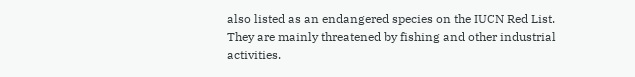also listed as an endangered species on the IUCN Red List. They are mainly threatened by fishing and other industrial activities.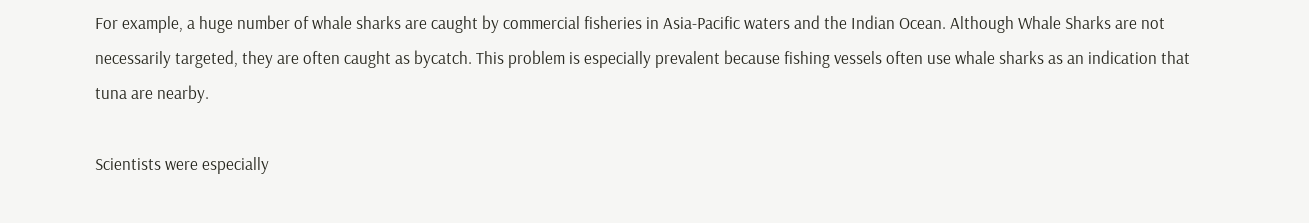For example, a huge number of whale sharks are caught by commercial fisheries in Asia-Pacific waters and the Indian Ocean. Although Whale Sharks are not necessarily targeted, they are often caught as bycatch. This problem is especially prevalent because fishing vessels often use whale sharks as an indication that tuna are nearby.

Scientists were especially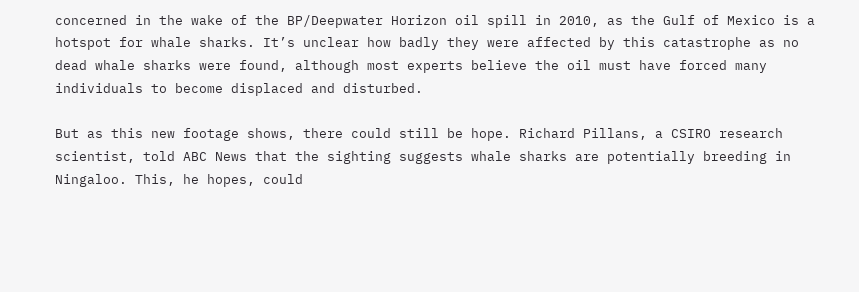concerned in the wake of the BP/Deepwater Horizon oil spill in 2010, as the Gulf of Mexico is a hotspot for whale sharks. It’s unclear how badly they were affected by this catastrophe as no dead whale sharks were found, although most experts believe the oil must have forced many individuals to become displaced and disturbed.

But as this new footage shows, there could still be hope. Richard Pillans, a CSIRO research scientist, told ABC News that the sighting suggests whale sharks are potentially breeding in Ningaloo. This, he hopes, could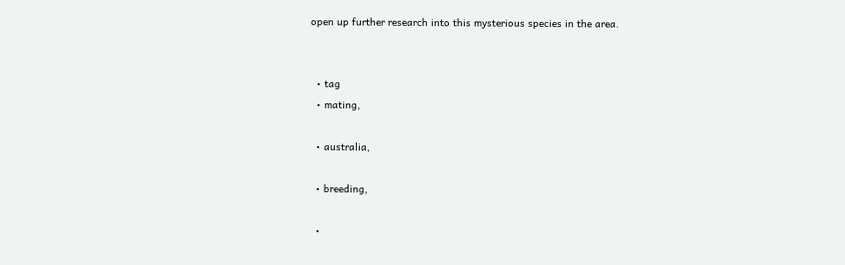open up further research into this mysterious species in the area.


  • tag
  • mating,

  • australia,

  • breeding,

  •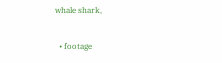whale shark,

  • footage